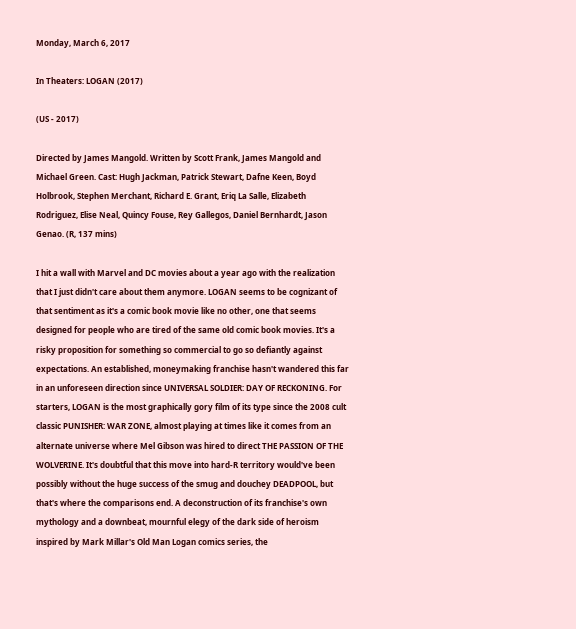Monday, March 6, 2017

In Theaters: LOGAN (2017)

(US - 2017)

Directed by James Mangold. Written by Scott Frank, James Mangold and Michael Green. Cast: Hugh Jackman, Patrick Stewart, Dafne Keen, Boyd Holbrook, Stephen Merchant, Richard E. Grant, Eriq La Salle, Elizabeth Rodriguez, Elise Neal, Quincy Fouse, Rey Gallegos, Daniel Bernhardt, Jason Genao. (R, 137 mins)

I hit a wall with Marvel and DC movies about a year ago with the realization that I just didn't care about them anymore. LOGAN seems to be cognizant of that sentiment as it's a comic book movie like no other, one that seems designed for people who are tired of the same old comic book movies. It's a risky proposition for something so commercial to go so defiantly against expectations. An established, moneymaking franchise hasn't wandered this far in an unforeseen direction since UNIVERSAL SOLDIER: DAY OF RECKONING. For starters, LOGAN is the most graphically gory film of its type since the 2008 cult classic PUNISHER: WAR ZONE, almost playing at times like it comes from an alternate universe where Mel Gibson was hired to direct THE PASSION OF THE WOLVERINE. It's doubtful that this move into hard-R territory would've been possibly without the huge success of the smug and douchey DEADPOOL, but that's where the comparisons end. A deconstruction of its franchise's own mythology and a downbeat, mournful elegy of the dark side of heroism inspired by Mark Millar's Old Man Logan comics series, the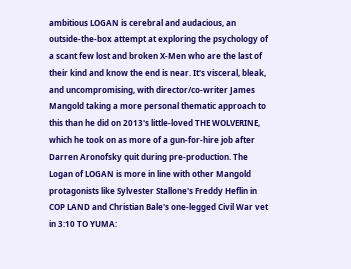ambitious LOGAN is cerebral and audacious, an outside-the-box attempt at exploring the psychology of a scant few lost and broken X-Men who are the last of their kind and know the end is near. It's visceral, bleak, and uncompromising, with director/co-writer James Mangold taking a more personal thematic approach to this than he did on 2013's little-loved THE WOLVERINE, which he took on as more of a gun-for-hire job after Darren Aronofsky quit during pre-production. The Logan of LOGAN is more in line with other Mangold protagonists like Sylvester Stallone's Freddy Heflin in COP LAND and Christian Bale's one-legged Civil War vet in 3:10 TO YUMA: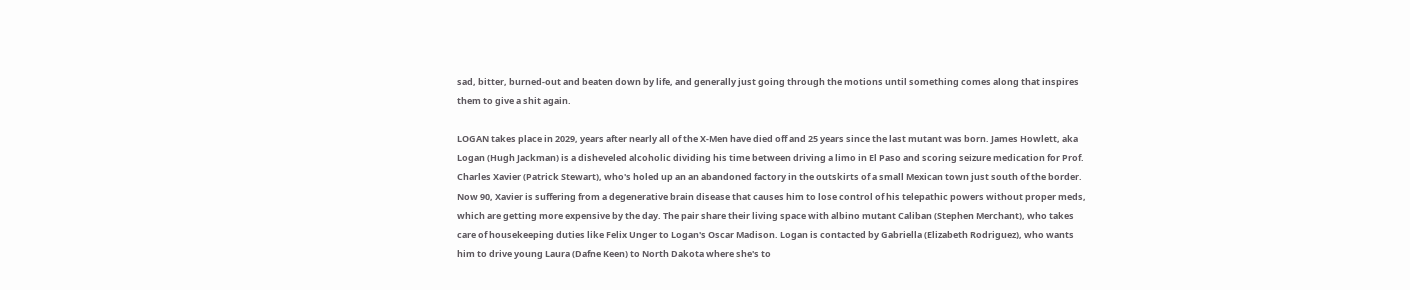sad, bitter, burned-out and beaten down by life, and generally just going through the motions until something comes along that inspires them to give a shit again.

LOGAN takes place in 2029, years after nearly all of the X-Men have died off and 25 years since the last mutant was born. James Howlett, aka Logan (Hugh Jackman) is a disheveled alcoholic dividing his time between driving a limo in El Paso and scoring seizure medication for Prof. Charles Xavier (Patrick Stewart), who's holed up an an abandoned factory in the outskirts of a small Mexican town just south of the border. Now 90, Xavier is suffering from a degenerative brain disease that causes him to lose control of his telepathic powers without proper meds, which are getting more expensive by the day. The pair share their living space with albino mutant Caliban (Stephen Merchant), who takes care of housekeeping duties like Felix Unger to Logan's Oscar Madison. Logan is contacted by Gabriella (Elizabeth Rodriguez), who wants him to drive young Laura (Dafne Keen) to North Dakota where she's to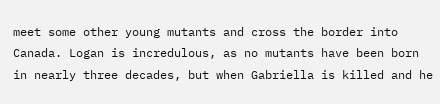meet some other young mutants and cross the border into Canada. Logan is incredulous, as no mutants have been born in nearly three decades, but when Gabriella is killed and he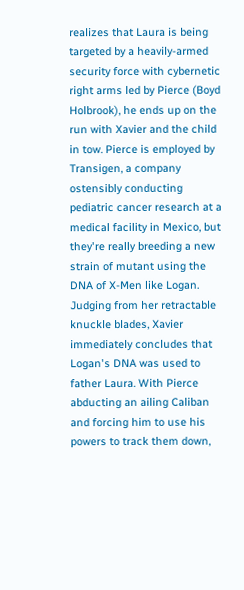realizes that Laura is being targeted by a heavily-armed security force with cybernetic right arms led by Pierce (Boyd Holbrook), he ends up on the run with Xavier and the child in tow. Pierce is employed by Transigen, a company ostensibly conducting pediatric cancer research at a medical facility in Mexico, but they're really breeding a new strain of mutant using the DNA of X-Men like Logan. Judging from her retractable knuckle blades, Xavier immediately concludes that Logan's DNA was used to father Laura. With Pierce abducting an ailing Caliban and forcing him to use his powers to track them down,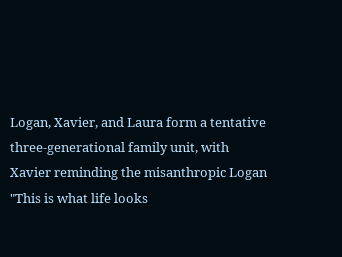Logan, Xavier, and Laura form a tentative three-generational family unit, with Xavier reminding the misanthropic Logan "This is what life looks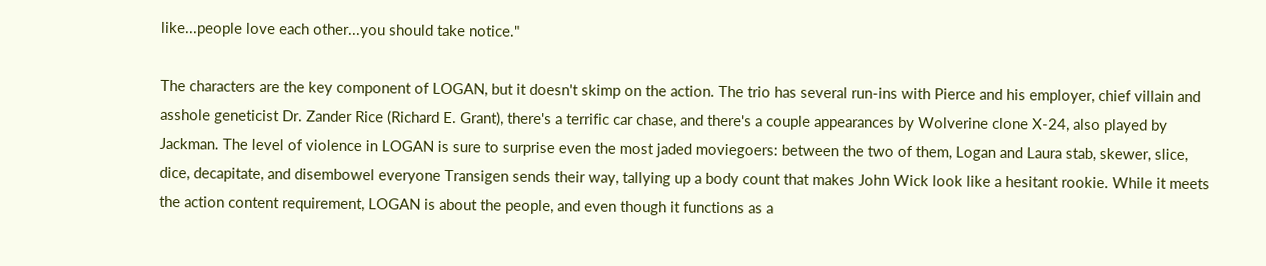like...people love each other...you should take notice."

The characters are the key component of LOGAN, but it doesn't skimp on the action. The trio has several run-ins with Pierce and his employer, chief villain and asshole geneticist Dr. Zander Rice (Richard E. Grant), there's a terrific car chase, and there's a couple appearances by Wolverine clone X-24, also played by Jackman. The level of violence in LOGAN is sure to surprise even the most jaded moviegoers: between the two of them, Logan and Laura stab, skewer, slice, dice, decapitate, and disembowel everyone Transigen sends their way, tallying up a body count that makes John Wick look like a hesitant rookie. While it meets the action content requirement, LOGAN is about the people, and even though it functions as a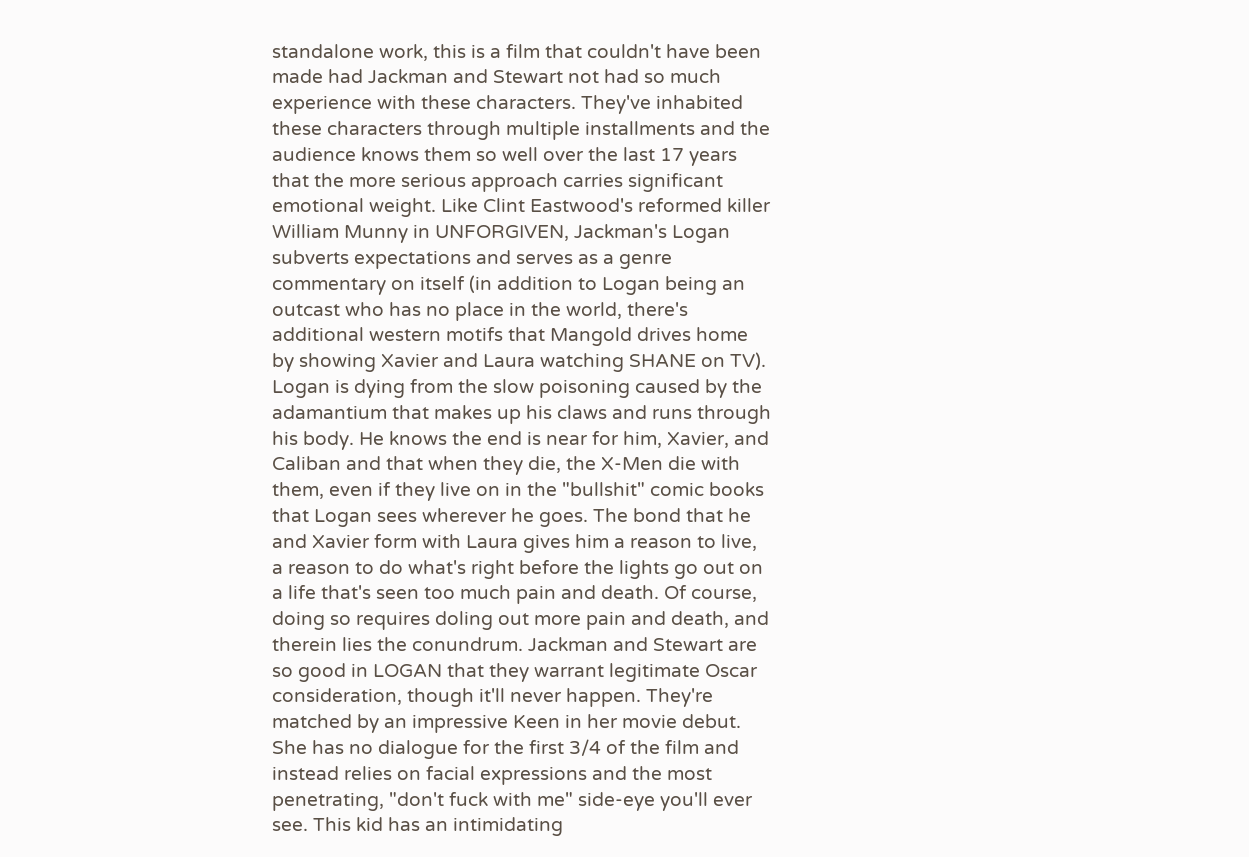standalone work, this is a film that couldn't have been made had Jackman and Stewart not had so much experience with these characters. They've inhabited these characters through multiple installments and the audience knows them so well over the last 17 years that the more serious approach carries significant emotional weight. Like Clint Eastwood's reformed killer William Munny in UNFORGIVEN, Jackman's Logan subverts expectations and serves as a genre commentary on itself (in addition to Logan being an outcast who has no place in the world, there's additional western motifs that Mangold drives home by showing Xavier and Laura watching SHANE on TV). Logan is dying from the slow poisoning caused by the adamantium that makes up his claws and runs through his body. He knows the end is near for him, Xavier, and Caliban and that when they die, the X-Men die with them, even if they live on in the "bullshit" comic books that Logan sees wherever he goes. The bond that he and Xavier form with Laura gives him a reason to live, a reason to do what's right before the lights go out on a life that's seen too much pain and death. Of course, doing so requires doling out more pain and death, and therein lies the conundrum. Jackman and Stewart are so good in LOGAN that they warrant legitimate Oscar consideration, though it'll never happen. They're matched by an impressive Keen in her movie debut. She has no dialogue for the first 3/4 of the film and instead relies on facial expressions and the most penetrating, "don't fuck with me" side-eye you'll ever see. This kid has an intimidating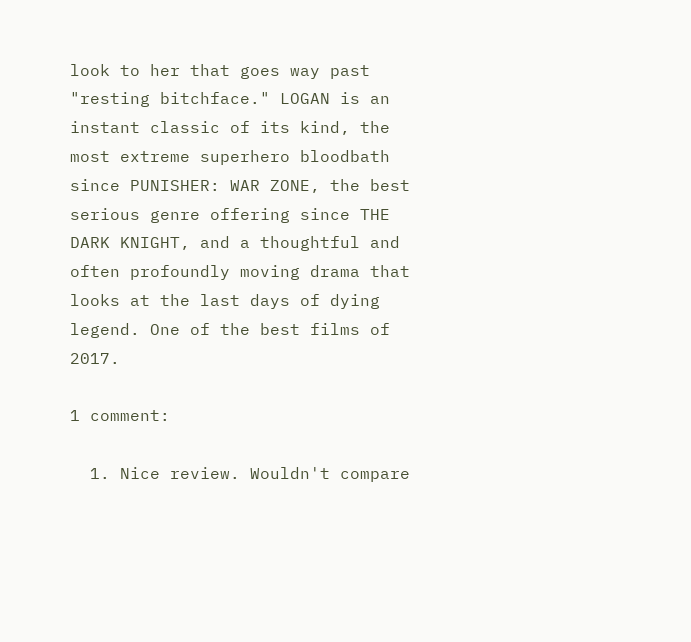look to her that goes way past "resting bitchface." LOGAN is an instant classic of its kind, the most extreme superhero bloodbath since PUNISHER: WAR ZONE, the best serious genre offering since THE DARK KNIGHT, and a thoughtful and often profoundly moving drama that looks at the last days of dying legend. One of the best films of 2017.

1 comment:

  1. Nice review. Wouldn't compare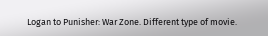Logan to Punisher: War Zone. Different type of movie.